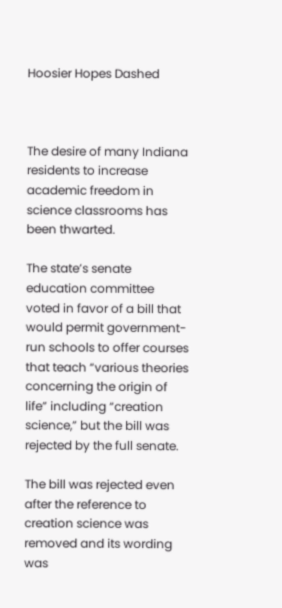Hoosier Hopes Dashed



The desire of many Indiana residents to increase academic freedom in science classrooms has been thwarted.

The state’s senate education committee voted in favor of a bill that would permit government-run schools to offer courses that teach “various theories concerning the origin of life” including “creation science,” but the bill was rejected by the full senate.

The bill was rejected even after the reference to creation science was removed and its wording was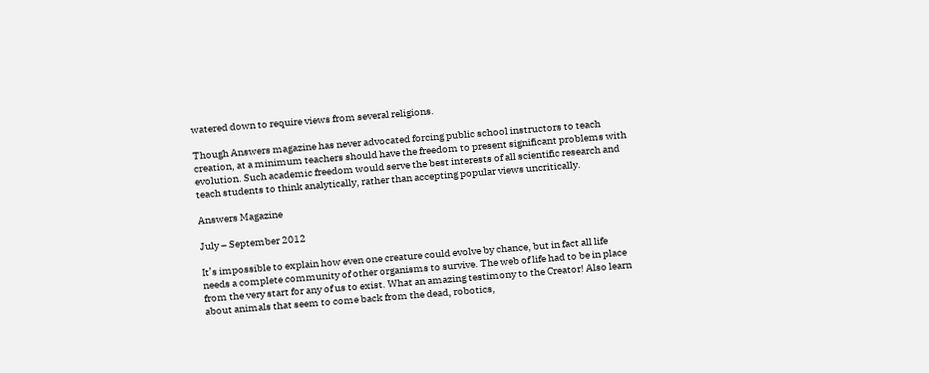watered down to require views from several religions.

Though Answers magazine has never advocated forcing public school instructors to teach creation, at a minimum teachers should have the freedom to present significant problems with evolution. Such academic freedom would serve the best interests of all scientific research and teach students to think analytically, rather than accepting popular views uncritically.

Answers Magazine

July – September 2012

It’s impossible to explain how even one creature could evolve by chance, but in fact all life needs a complete community of other organisms to survive. The web of life had to be in place from the very start for any of us to exist. What an amazing testimony to the Creator! Also learn about animals that seem to come back from the dead, robotics,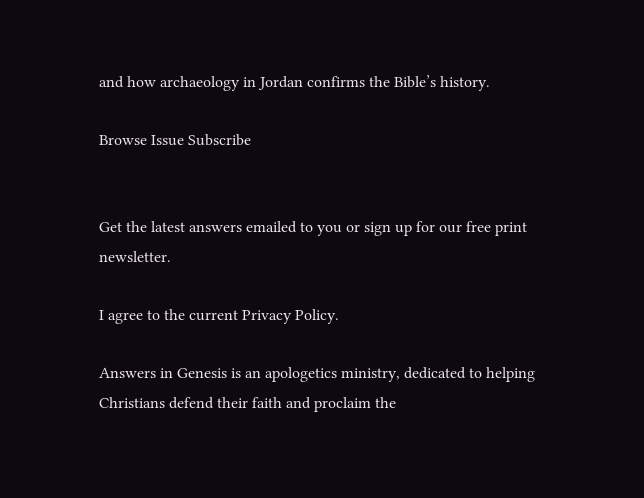and how archaeology in Jordan confirms the Bible’s history.

Browse Issue Subscribe


Get the latest answers emailed to you or sign up for our free print newsletter.

I agree to the current Privacy Policy.

Answers in Genesis is an apologetics ministry, dedicated to helping Christians defend their faith and proclaim the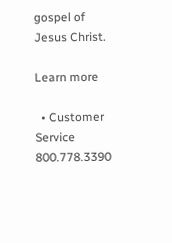gospel of Jesus Christ.

Learn more

  • Customer Service 800.778.3390